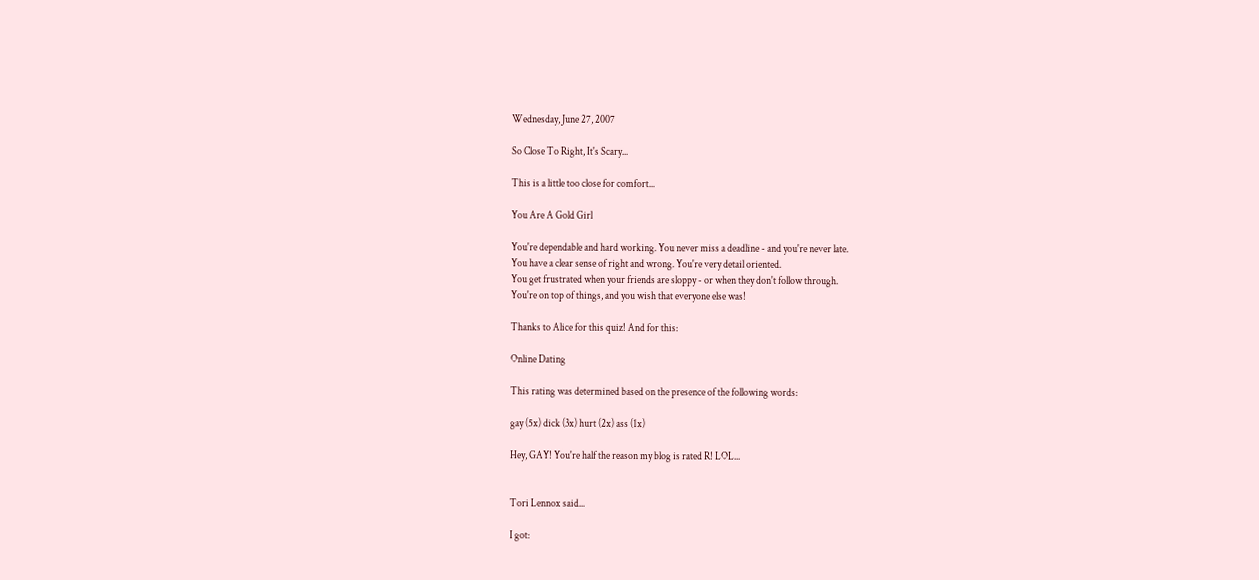Wednesday, June 27, 2007

So Close To Right, It's Scary...

This is a little too close for comfort...

You Are A Gold Girl

You're dependable and hard working. You never miss a deadline - and you're never late.
You have a clear sense of right and wrong. You're very detail oriented.
You get frustrated when your friends are sloppy - or when they don't follow through.
You're on top of things, and you wish that everyone else was!

Thanks to Alice for this quiz! And for this:

Online Dating

This rating was determined based on the presence of the following words:

gay (5x) dick (3x) hurt (2x) ass (1x)

Hey, GAY! You're half the reason my blog is rated R! LOL...


Tori Lennox said...

I got: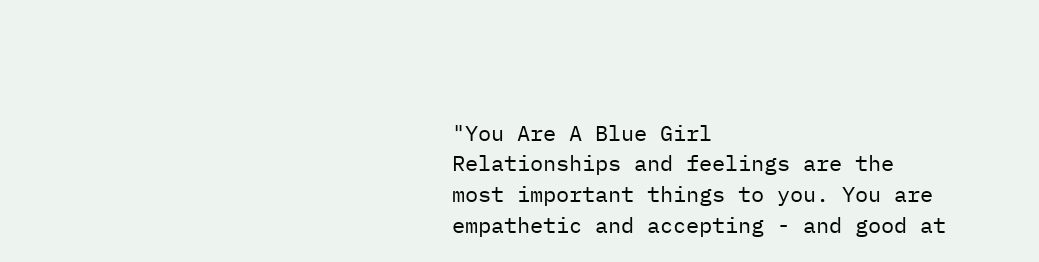"You Are A Blue Girl
Relationships and feelings are the most important things to you. You are empathetic and accepting - and good at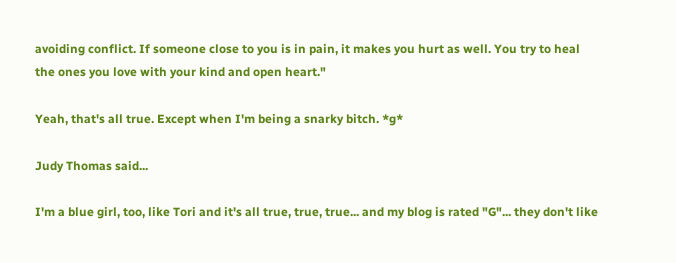avoiding conflict. If someone close to you is in pain, it makes you hurt as well. You try to heal the ones you love with your kind and open heart."

Yeah, that's all true. Except when I'm being a snarky bitch. *g*

Judy Thomas said...

I'm a blue girl, too, like Tori and it's all true, true, true... and my blog is rated "G"... they don't like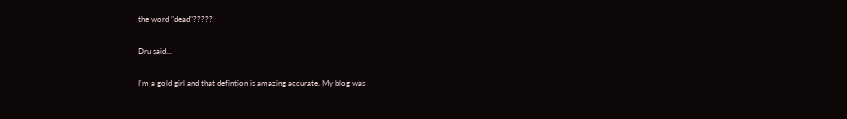the word "dead"?????

Dru said...

I'm a gold girl and that defintion is amazing accurate. My blog was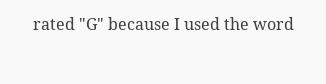rated "G" because I used the word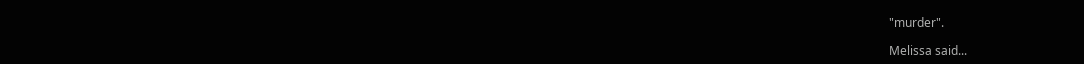"murder".

Melissa said...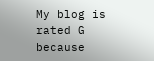My blog is rated G because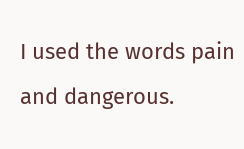I used the words pain and dangerous.